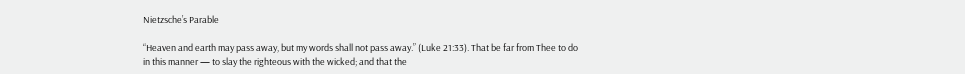Nietzsche’s Parable

“Heaven and earth may pass away, but my words shall not pass away.” (Luke 21:33). That be far from Thee to do in this manner — to slay the righteous with the wicked; and that the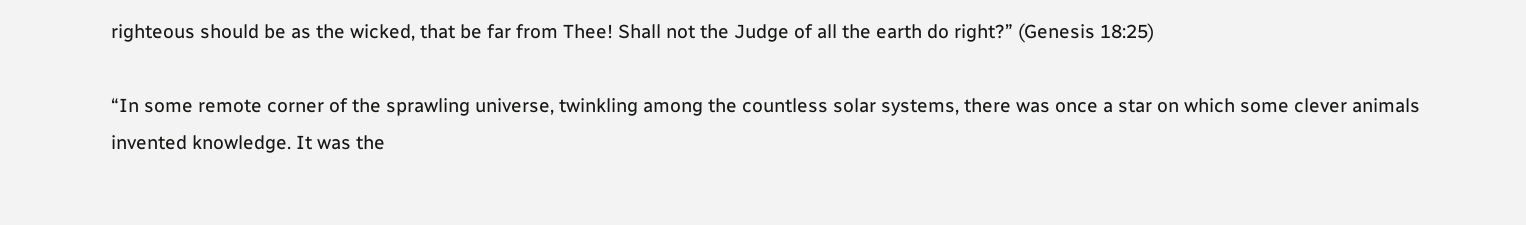righteous should be as the wicked, that be far from Thee! Shall not the Judge of all the earth do right?” (Genesis 18:25)

“In some remote corner of the sprawling universe, twinkling among the countless solar systems, there was once a star on which some clever animals invented knowledge. It was the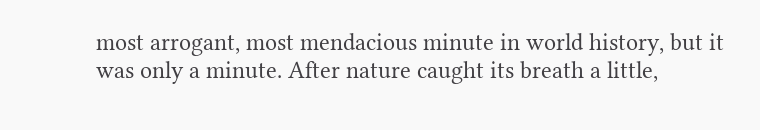most arrogant, most mendacious minute in world history, but it was only a minute. After nature caught its breath a little,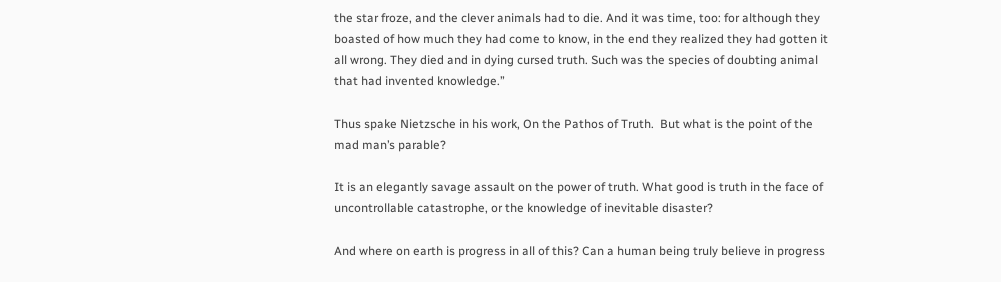the star froze, and the clever animals had to die. And it was time, too: for although they boasted of how much they had come to know, in the end they realized they had gotten it all wrong. They died and in dying cursed truth. Such was the species of doubting animal that had invented knowledge.”

Thus spake Nietzsche in his work, On the Pathos of Truth.  But what is the point of the mad man’s parable?

It is an elegantly savage assault on the power of truth. What good is truth in the face of uncontrollable catastrophe, or the knowledge of inevitable disaster?

And where on earth is progress in all of this? Can a human being truly believe in progress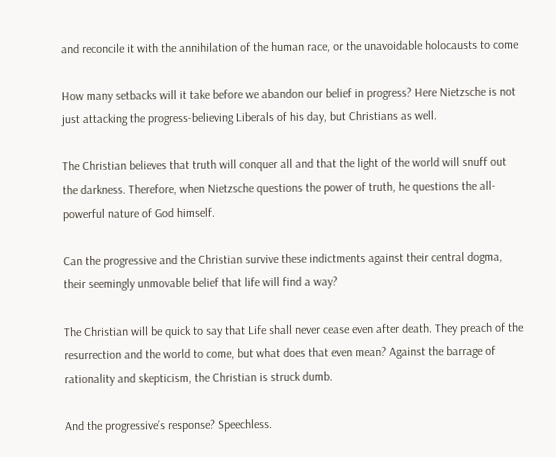and reconcile it with the annihilation of the human race, or the unavoidable holocausts to come

How many setbacks will it take before we abandon our belief in progress? Here Nietzsche is not just attacking the progress-believing Liberals of his day, but Christians as well.

The Christian believes that truth will conquer all and that the light of the world will snuff out the darkness. Therefore, when Nietzsche questions the power of truth, he questions the all-powerful nature of God himself.

Can the progressive and the Christian survive these indictments against their central dogma, their seemingly unmovable belief that life will find a way?

The Christian will be quick to say that Life shall never cease even after death. They preach of the resurrection and the world to come, but what does that even mean? Against the barrage of rationality and skepticism, the Christian is struck dumb.

And the progressive’s response? Speechless.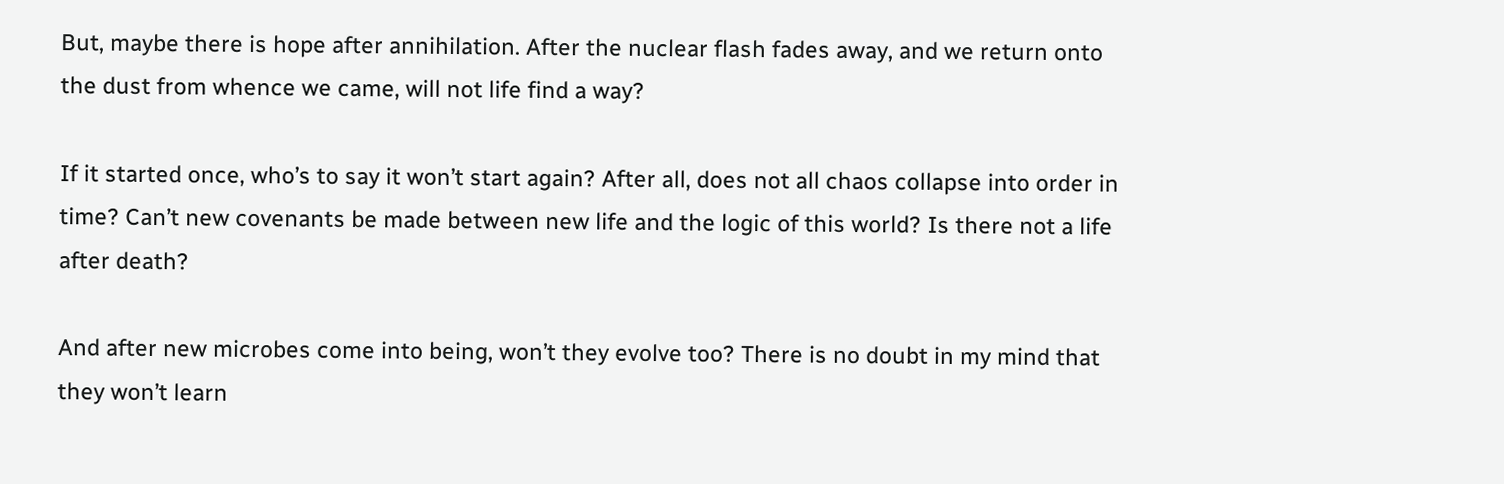But, maybe there is hope after annihilation. After the nuclear flash fades away, and we return onto the dust from whence we came, will not life find a way?

If it started once, who’s to say it won’t start again? After all, does not all chaos collapse into order in time? Can’t new covenants be made between new life and the logic of this world? Is there not a life after death?

And after new microbes come into being, won’t they evolve too? There is no doubt in my mind that they won’t learn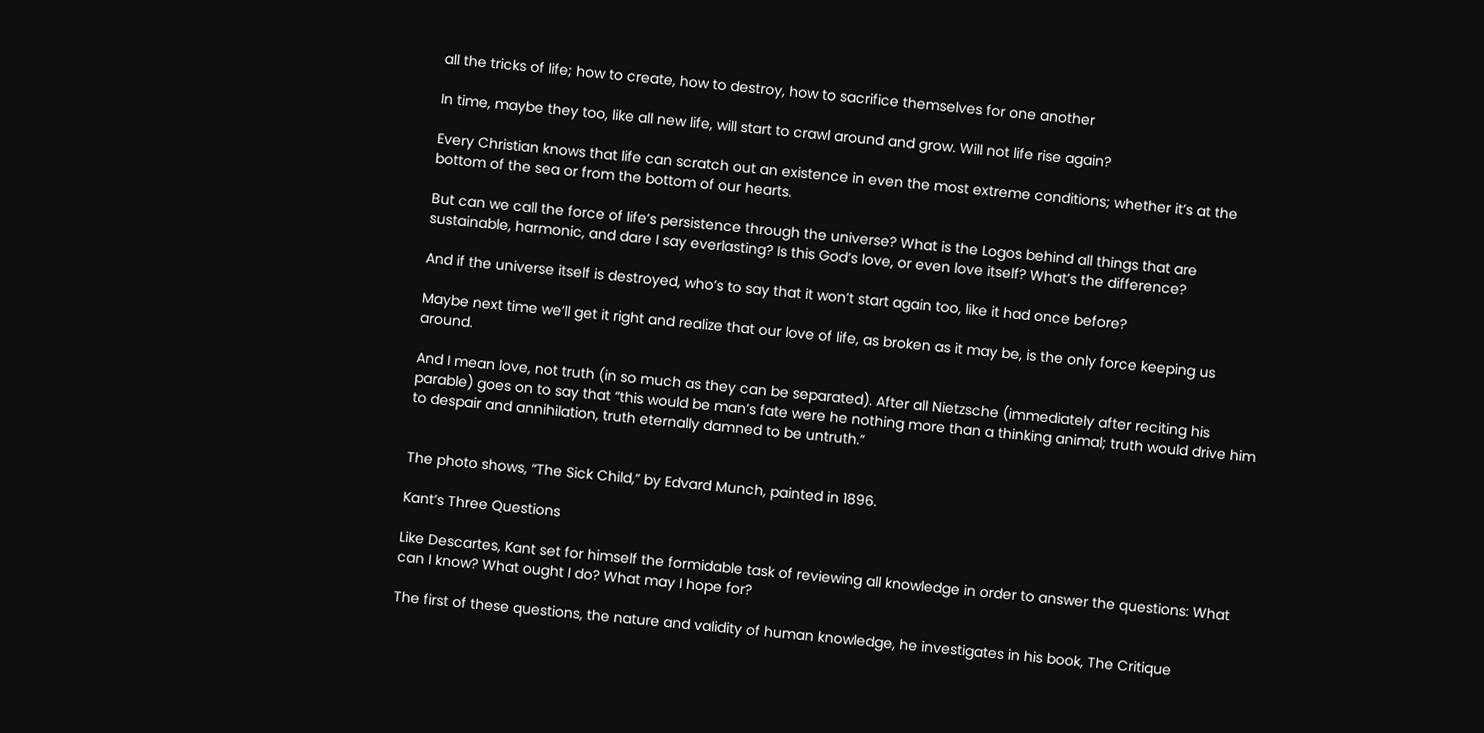all the tricks of life; how to create, how to destroy, how to sacrifice themselves for one another

In time, maybe they too, like all new life, will start to crawl around and grow. Will not life rise again?

Every Christian knows that life can scratch out an existence in even the most extreme conditions; whether it’s at the bottom of the sea or from the bottom of our hearts.

But can we call the force of life’s persistence through the universe? What is the Logos behind all things that are sustainable, harmonic, and dare I say everlasting? Is this God’s love, or even love itself? What’s the difference?

And if the universe itself is destroyed, who’s to say that it won’t start again too, like it had once before?

Maybe next time we’ll get it right and realize that our love of life, as broken as it may be, is the only force keeping us around.

And I mean love, not truth (in so much as they can be separated). After all Nietzsche (immediately after reciting his parable) goes on to say that “this would be man’s fate were he nothing more than a thinking animal; truth would drive him to despair and annihilation, truth eternally damned to be untruth.”


The photo shows, “The Sick Child,” by Edvard Munch, painted in 1896.

Kant’s Three Questions

Like Descartes, Kant set for himself the formidable task of reviewing all knowledge in order to answer the questions: What can I know? What ought I do? What may I hope for?

The first of these questions, the nature and validity of human knowledge, he investigates in his book, The Critique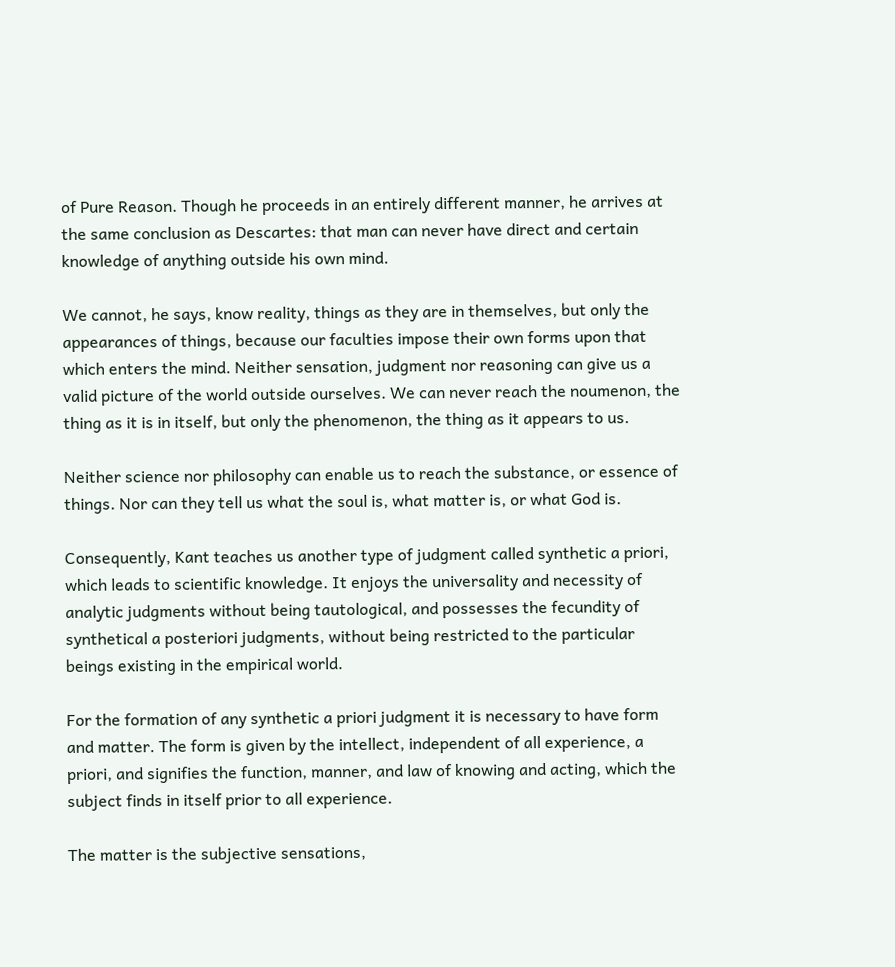of Pure Reason. Though he proceeds in an entirely different manner, he arrives at the same conclusion as Descartes: that man can never have direct and certain knowledge of anything outside his own mind.

We cannot, he says, know reality, things as they are in themselves, but only the appearances of things, because our faculties impose their own forms upon that which enters the mind. Neither sensation, judgment nor reasoning can give us a valid picture of the world outside ourselves. We can never reach the noumenon, the thing as it is in itself, but only the phenomenon, the thing as it appears to us.

Neither science nor philosophy can enable us to reach the substance, or essence of things. Nor can they tell us what the soul is, what matter is, or what God is.

Consequently, Kant teaches us another type of judgment called synthetic a priori, which leads to scientific knowledge. It enjoys the universality and necessity of analytic judgments without being tautological, and possesses the fecundity of synthetical a posteriori judgments, without being restricted to the particular beings existing in the empirical world.

For the formation of any synthetic a priori judgment it is necessary to have form and matter. The form is given by the intellect, independent of all experience, a priori, and signifies the function, manner, and law of knowing and acting, which the subject finds in itself prior to all experience.

The matter is the subjective sensations,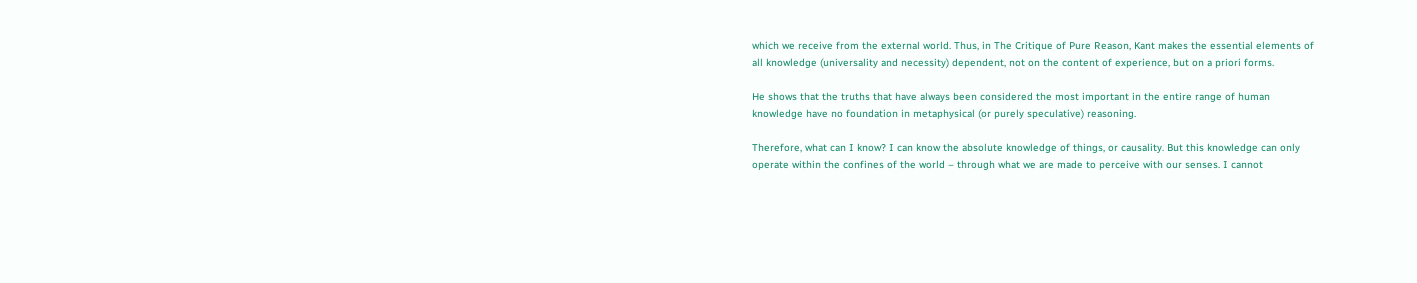which we receive from the external world. Thus, in The Critique of Pure Reason, Kant makes the essential elements of all knowledge (universality and necessity) dependent, not on the content of experience, but on a priori forms.

He shows that the truths that have always been considered the most important in the entire range of human knowledge have no foundation in metaphysical (or purely speculative) reasoning.

Therefore, what can I know? I can know the absolute knowledge of things, or causality. But this knowledge can only operate within the confines of the world – through what we are made to perceive with our senses. I cannot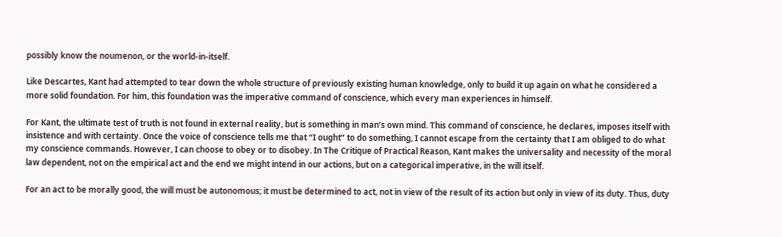possibly know the noumenon, or the world-in-itself.

Like Descartes, Kant had attempted to tear down the whole structure of previously existing human knowledge, only to build it up again on what he considered a more solid foundation. For him, this foundation was the imperative command of conscience, which every man experiences in himself.

For Kant, the ultimate test of truth is not found in external reality, but is something in man’s own mind. This command of conscience, he declares, imposes itself with insistence and with certainty. Once the voice of conscience tells me that “I ought” to do something, I cannot escape from the certainty that I am obliged to do what my conscience commands. However, I can choose to obey or to disobey. In The Critique of Practical Reason, Kant makes the universality and necessity of the moral law dependent, not on the empirical act and the end we might intend in our actions, but on a categorical imperative, in the will itself.

For an act to be morally good, the will must be autonomous; it must be determined to act, not in view of the result of its action but only in view of its duty. Thus, duty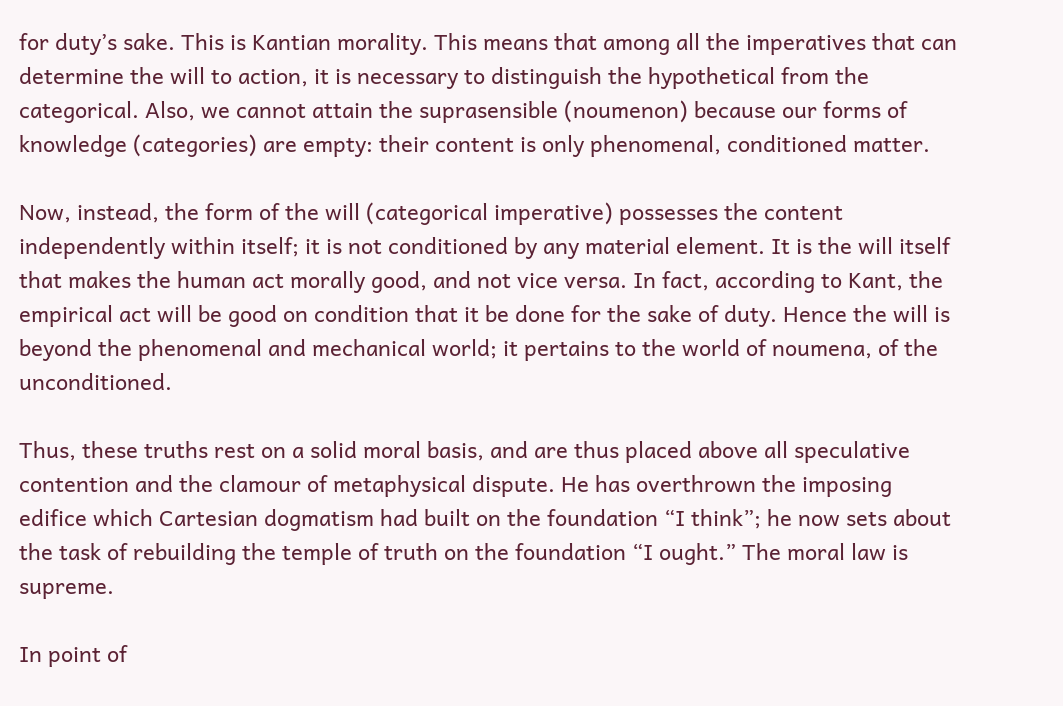for duty’s sake. This is Kantian morality. This means that among all the imperatives that can determine the will to action, it is necessary to distinguish the hypothetical from the categorical. Also, we cannot attain the suprasensible (noumenon) because our forms of knowledge (categories) are empty: their content is only phenomenal, conditioned matter.

Now, instead, the form of the will (categorical imperative) possesses the content independently within itself; it is not conditioned by any material element. It is the will itself that makes the human act morally good, and not vice versa. In fact, according to Kant, the empirical act will be good on condition that it be done for the sake of duty. Hence the will is beyond the phenomenal and mechanical world; it pertains to the world of noumena, of the unconditioned.

Thus, these truths rest on a solid moral basis, and are thus placed above all speculative contention and the clamour of metaphysical dispute. He has overthrown the imposing edifice which Cartesian dogmatism had built on the foundation “I think”; he now sets about the task of rebuilding the temple of truth on the foundation “I ought.” The moral law is supreme.

In point of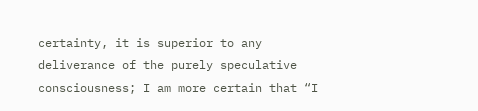certainty, it is superior to any deliverance of the purely speculative consciousness; I am more certain that “I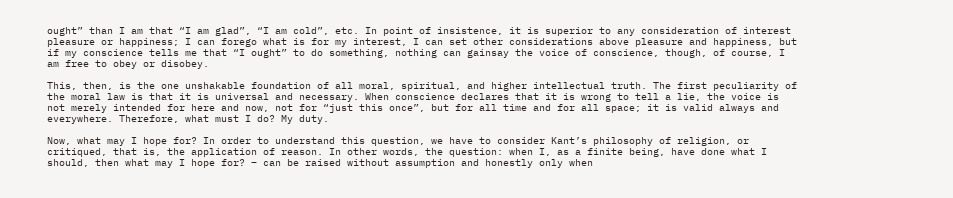ought” than I am that “I am glad”, “I am cold”, etc. In point of insistence, it is superior to any consideration of interest pleasure or happiness; I can forego what is for my interest, I can set other considerations above pleasure and happiness, but if my conscience tells me that “I ought” to do something, nothing can gainsay the voice of conscience, though, of course, I am free to obey or disobey.

This, then, is the one unshakable foundation of all moral, spiritual, and higher intellectual truth. The first peculiarity of the moral law is that it is universal and necessary. When conscience declares that it is wrong to tell a lie, the voice is not merely intended for here and now, not for “just this once”, but for all time and for all space; it is valid always and everywhere. Therefore, what must I do? My duty.

Now, what may I hope for? In order to understand this question, we have to consider Kant’s philosophy of religion, or critiqued, that is, the application of reason. In other words, the question: when I, as a finite being, have done what I should, then what may I hope for? – can be raised without assumption and honestly only when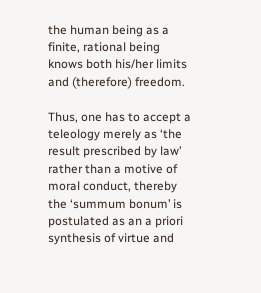the human being as a finite, rational being knows both his/her limits and (therefore) freedom.

Thus, one has to accept a teleology merely as ‘the result prescribed by law’ rather than a motive of moral conduct, thereby the ‘summum bonum’ is postulated as an a priori synthesis of virtue and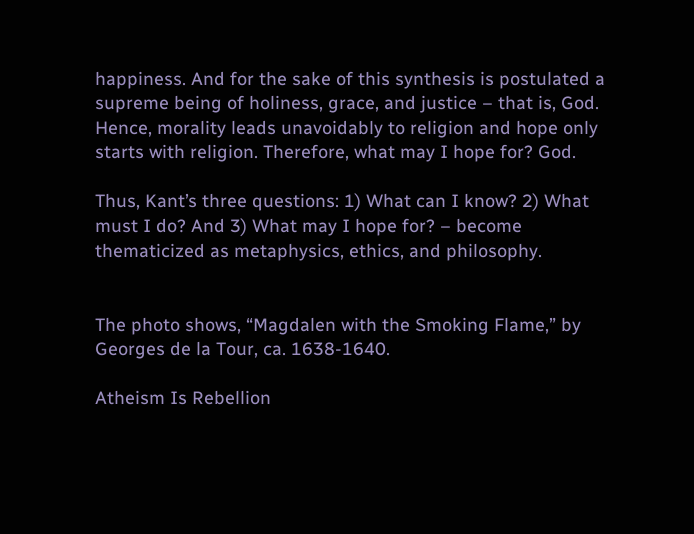happiness. And for the sake of this synthesis is postulated a supreme being of holiness, grace, and justice – that is, God. Hence, morality leads unavoidably to religion and hope only starts with religion. Therefore, what may I hope for? God.

Thus, Kant’s three questions: 1) What can I know? 2) What must I do? And 3) What may I hope for? – become thematicized as metaphysics, ethics, and philosophy.


The photo shows, “Magdalen with the Smoking Flame,” by Georges de la Tour, ca. 1638-1640.

Atheism Is Rebellion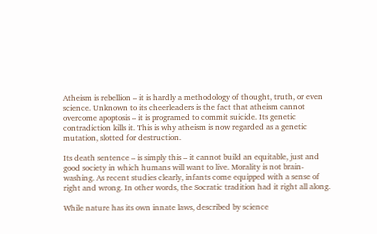Atheism is rebellion – it is hardly a methodology of thought, truth, or even science. Unknown to its cheerleaders is the fact that atheism cannot overcome apoptosis – it is programed to commit suicide. Its genetic contradiction kills it. This is why atheism is now regarded as a genetic mutation, slotted for destruction.

Its death sentence – is simply this – it cannot build an equitable, just and good society in which humans will want to live. Morality is not brain-washing. As recent studies clearly, infants come equipped with a sense of right and wrong. In other words, the Socratic tradition had it right all along.

While nature has its own innate laws, described by science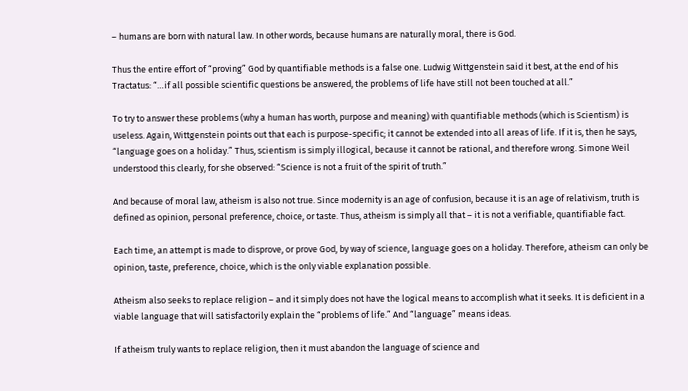– humans are born with natural law. In other words, because humans are naturally moral, there is God.

Thus the entire effort of “proving” God by quantifiable methods is a false one. Ludwig Wittgenstein said it best, at the end of his Tractatus: “…if all possible scientific questions be answered, the problems of life have still not been touched at all.”

To try to answer these problems (why a human has worth, purpose and meaning) with quantifiable methods (which is Scientism) is useless. Again, Wittgenstein points out that each is purpose-specific; it cannot be extended into all areas of life. If it is, then he says, “language goes on a holiday.” Thus, scientism is simply illogical, because it cannot be rational, and therefore wrong. Simone Weil understood this clearly, for she observed: “Science is not a fruit of the spirit of truth.”

And because of moral law, atheism is also not true. Since modernity is an age of confusion, because it is an age of relativism, truth is defined as opinion, personal preference, choice, or taste. Thus, atheism is simply all that – it is not a verifiable, quantifiable fact.

Each time, an attempt is made to disprove, or prove God, by way of science, language goes on a holiday. Therefore, atheism can only be opinion, taste, preference, choice, which is the only viable explanation possible.

Atheism also seeks to replace religion – and it simply does not have the logical means to accomplish what it seeks. It is deficient in a viable language that will satisfactorily explain the “problems of life.” And “language” means ideas.

If atheism truly wants to replace religion, then it must abandon the language of science and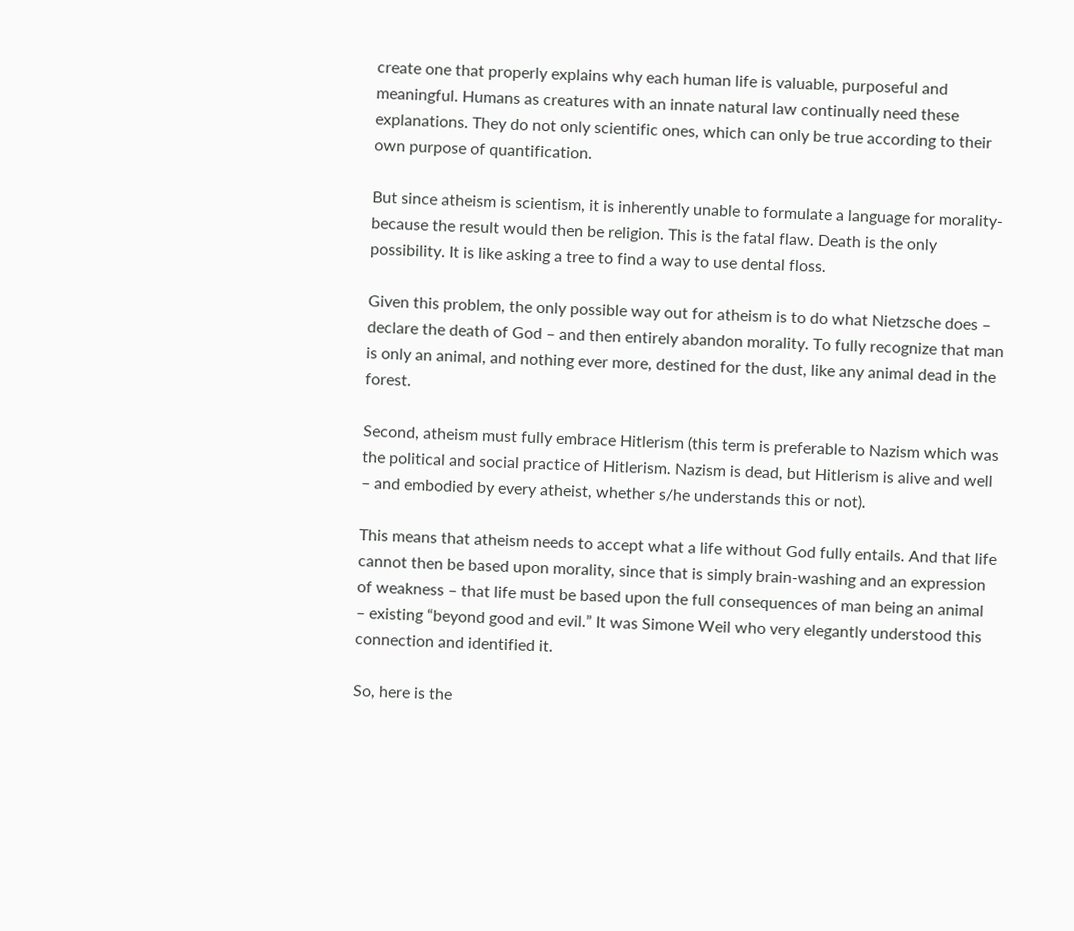create one that properly explains why each human life is valuable, purposeful and meaningful. Humans as creatures with an innate natural law continually need these explanations. They do not only scientific ones, which can only be true according to their own purpose of quantification.

But since atheism is scientism, it is inherently unable to formulate a language for morality- because the result would then be religion. This is the fatal flaw. Death is the only possibility. It is like asking a tree to find a way to use dental floss.

Given this problem, the only possible way out for atheism is to do what Nietzsche does – declare the death of God – and then entirely abandon morality. To fully recognize that man is only an animal, and nothing ever more, destined for the dust, like any animal dead in the forest.

Second, atheism must fully embrace Hitlerism (this term is preferable to Nazism which was the political and social practice of Hitlerism. Nazism is dead, but Hitlerism is alive and well – and embodied by every atheist, whether s/he understands this or not).

This means that atheism needs to accept what a life without God fully entails. And that life cannot then be based upon morality, since that is simply brain-washing and an expression of weakness – that life must be based upon the full consequences of man being an animal – existing “beyond good and evil.” It was Simone Weil who very elegantly understood this connection and identified it.

So, here is the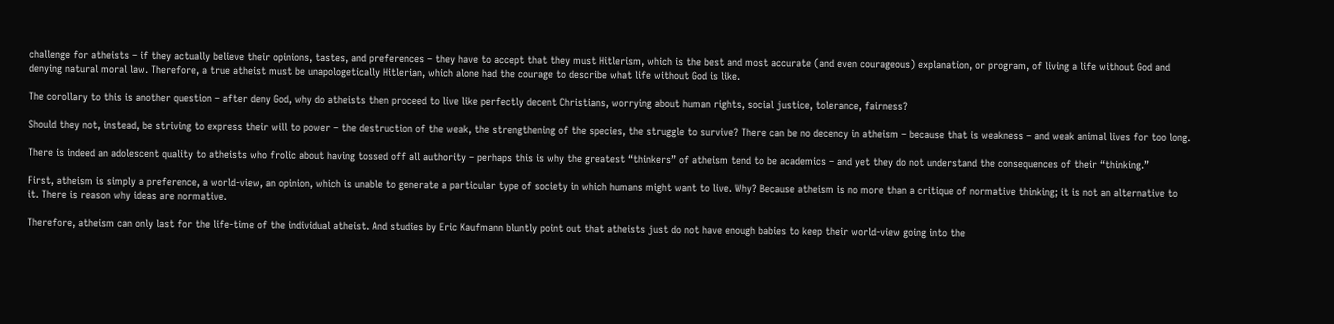challenge for atheists – if they actually believe their opinions, tastes, and preferences – they have to accept that they must Hitlerism, which is the best and most accurate (and even courageous) explanation, or program, of living a life without God and denying natural moral law. Therefore, a true atheist must be unapologetically Hitlerian, which alone had the courage to describe what life without God is like.

The corollary to this is another question – after deny God, why do atheists then proceed to live like perfectly decent Christians, worrying about human rights, social justice, tolerance, fairness?

Should they not, instead, be striving to express their will to power – the destruction of the weak, the strengthening of the species, the struggle to survive? There can be no decency in atheism – because that is weakness – and weak animal lives for too long.

There is indeed an adolescent quality to atheists who frolic about having tossed off all authority – perhaps this is why the greatest “thinkers” of atheism tend to be academics – and yet they do not understand the consequences of their “thinking.”

First, atheism is simply a preference, a world-view, an opinion, which is unable to generate a particular type of society in which humans might want to live. Why? Because atheism is no more than a critique of normative thinking; it is not an alternative to it. There is reason why ideas are normative.

Therefore, atheism can only last for the life-time of the individual atheist. And studies by Eric Kaufmann bluntly point out that atheists just do not have enough babies to keep their world-view going into the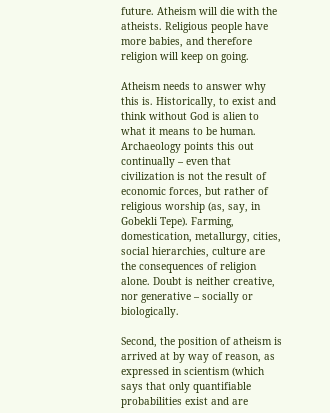future. Atheism will die with the atheists. Religious people have more babies, and therefore religion will keep on going.

Atheism needs to answer why this is. Historically, to exist and think without God is alien to what it means to be human. Archaeology points this out continually – even that civilization is not the result of economic forces, but rather of religious worship (as, say, in Gobekli Tepe). Farming, domestication, metallurgy, cities, social hierarchies, culture are the consequences of religion alone. Doubt is neither creative, nor generative – socially or biologically.

Second, the position of atheism is arrived at by way of reason, as expressed in scientism (which says that only quantifiable probabilities exist and are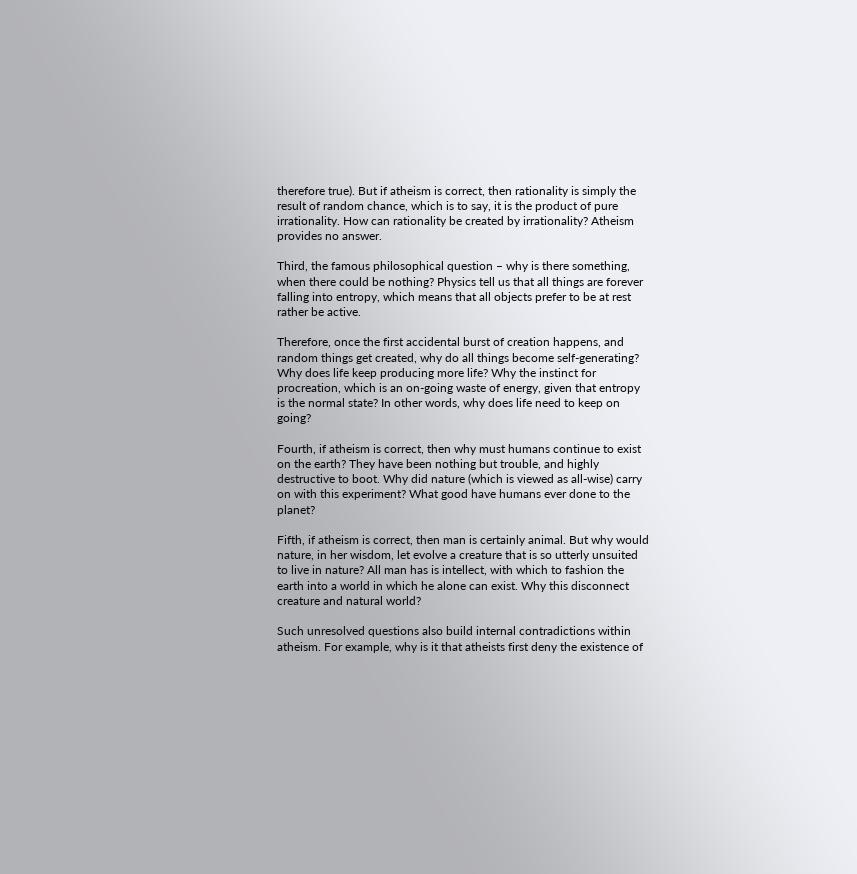therefore true). But if atheism is correct, then rationality is simply the result of random chance, which is to say, it is the product of pure irrationality. How can rationality be created by irrationality? Atheism provides no answer.

Third, the famous philosophical question – why is there something, when there could be nothing? Physics tell us that all things are forever falling into entropy, which means that all objects prefer to be at rest rather be active.

Therefore, once the first accidental burst of creation happens, and random things get created, why do all things become self-generating? Why does life keep producing more life? Why the instinct for procreation, which is an on-going waste of energy, given that entropy is the normal state? In other words, why does life need to keep on going?

Fourth, if atheism is correct, then why must humans continue to exist on the earth? They have been nothing but trouble, and highly destructive to boot. Why did nature (which is viewed as all-wise) carry on with this experiment? What good have humans ever done to the planet?

Fifth, if atheism is correct, then man is certainly animal. But why would nature, in her wisdom, let evolve a creature that is so utterly unsuited to live in nature? All man has is intellect, with which to fashion the earth into a world in which he alone can exist. Why this disconnect creature and natural world?

Such unresolved questions also build internal contradictions within atheism. For example, why is it that atheists first deny the existence of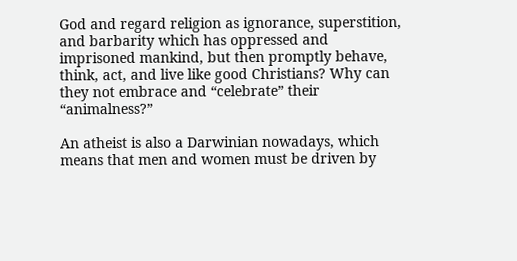God and regard religion as ignorance, superstition, and barbarity which has oppressed and imprisoned mankind, but then promptly behave, think, act, and live like good Christians? Why can they not embrace and “celebrate” their “animalness?”

An atheist is also a Darwinian nowadays, which means that men and women must be driven by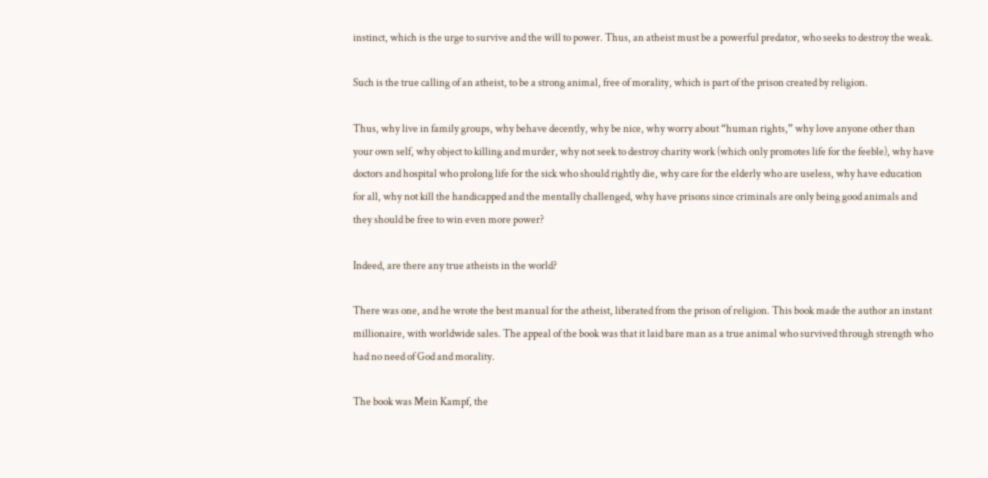instinct, which is the urge to survive and the will to power. Thus, an atheist must be a powerful predator, who seeks to destroy the weak.

Such is the true calling of an atheist, to be a strong animal, free of morality, which is part of the prison created by religion.

Thus, why live in family groups, why behave decently, why be nice, why worry about “human rights,” why love anyone other than your own self, why object to killing and murder, why not seek to destroy charity work (which only promotes life for the feeble), why have doctors and hospital who prolong life for the sick who should rightly die, why care for the elderly who are useless, why have education for all, why not kill the handicapped and the mentally challenged, why have prisons since criminals are only being good animals and they should be free to win even more power?

Indeed, are there any true atheists in the world?

There was one, and he wrote the best manual for the atheist, liberated from the prison of religion. This book made the author an instant millionaire, with worldwide sales. The appeal of the book was that it laid bare man as a true animal who survived through strength who had no need of God and morality.

The book was Mein Kampf, the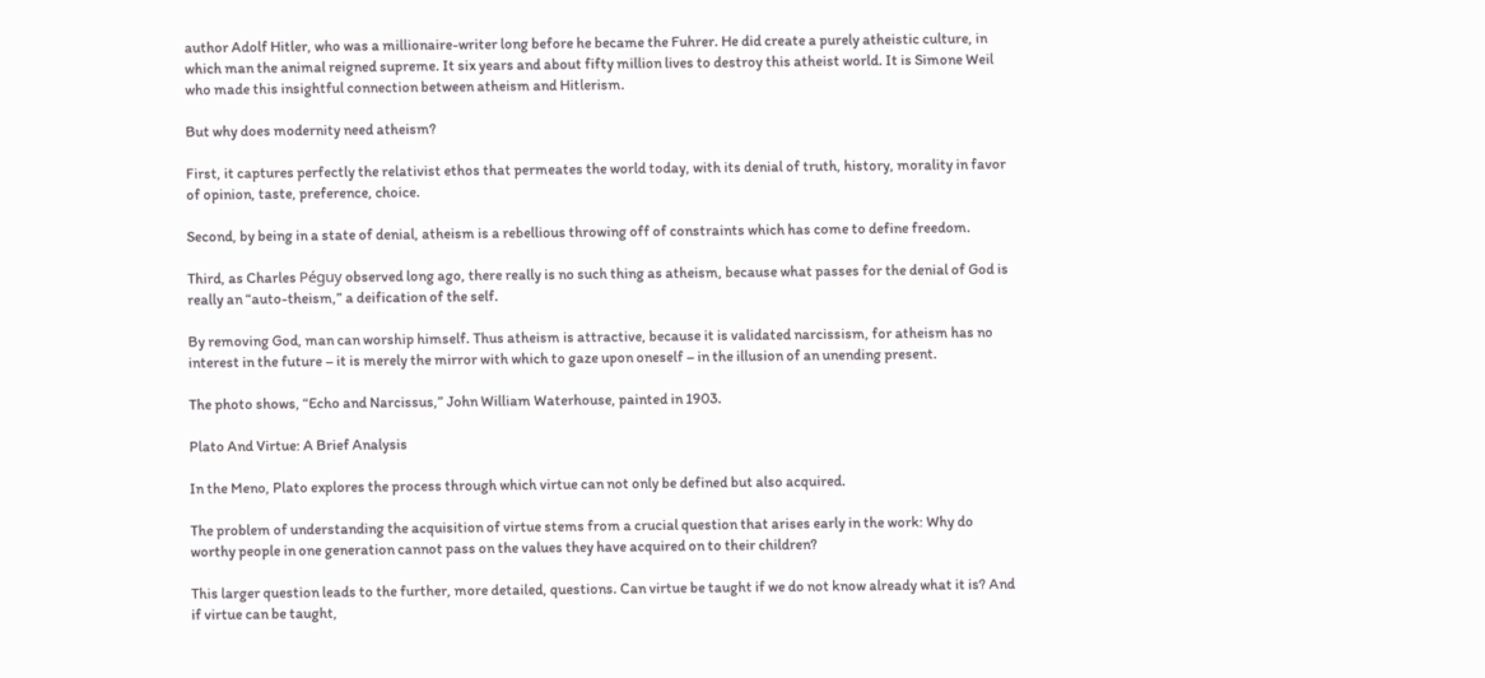author Adolf Hitler, who was a millionaire-writer long before he became the Fuhrer. He did create a purely atheistic culture, in which man the animal reigned supreme. It six years and about fifty million lives to destroy this atheist world. It is Simone Weil who made this insightful connection between atheism and Hitlerism.

But why does modernity need atheism?

First, it captures perfectly the relativist ethos that permeates the world today, with its denial of truth, history, morality in favor of opinion, taste, preference, choice.

Second, by being in a state of denial, atheism is a rebellious throwing off of constraints which has come to define freedom.

Third, as Charles Péguy observed long ago, there really is no such thing as atheism, because what passes for the denial of God is really an “auto-theism,” a deification of the self.

By removing God, man can worship himself. Thus atheism is attractive, because it is validated narcissism, for atheism has no interest in the future – it is merely the mirror with which to gaze upon oneself – in the illusion of an unending present.

The photo shows, “Echo and Narcissus,” John William Waterhouse, painted in 1903.

Plato And Virtue: A Brief Analysis

In the Meno, Plato explores the process through which virtue can not only be defined but also acquired.

The problem of understanding the acquisition of virtue stems from a crucial question that arises early in the work: Why do worthy people in one generation cannot pass on the values they have acquired on to their children?

This larger question leads to the further, more detailed, questions. Can virtue be taught if we do not know already what it is? And if virtue can be taught,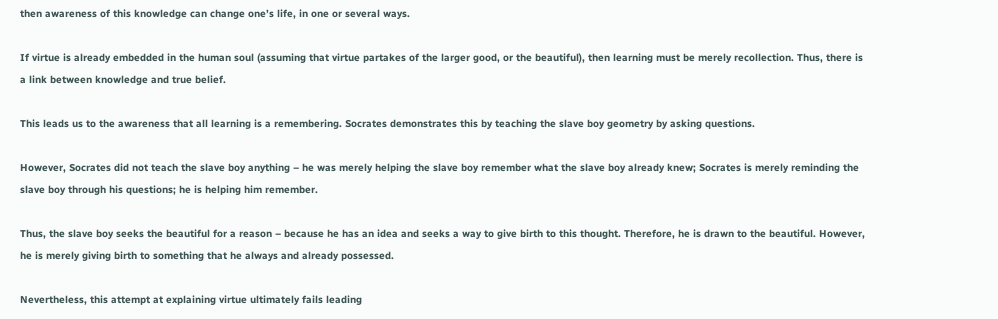then awareness of this knowledge can change one’s life, in one or several ways.

If virtue is already embedded in the human soul (assuming that virtue partakes of the larger good, or the beautiful), then learning must be merely recollection. Thus, there is a link between knowledge and true belief.

This leads us to the awareness that all learning is a remembering. Socrates demonstrates this by teaching the slave boy geometry by asking questions.

However, Socrates did not teach the slave boy anything – he was merely helping the slave boy remember what the slave boy already knew; Socrates is merely reminding the slave boy through his questions; he is helping him remember.

Thus, the slave boy seeks the beautiful for a reason – because he has an idea and seeks a way to give birth to this thought. Therefore, he is drawn to the beautiful. However, he is merely giving birth to something that he always and already possessed.

Nevertheless, this attempt at explaining virtue ultimately fails leading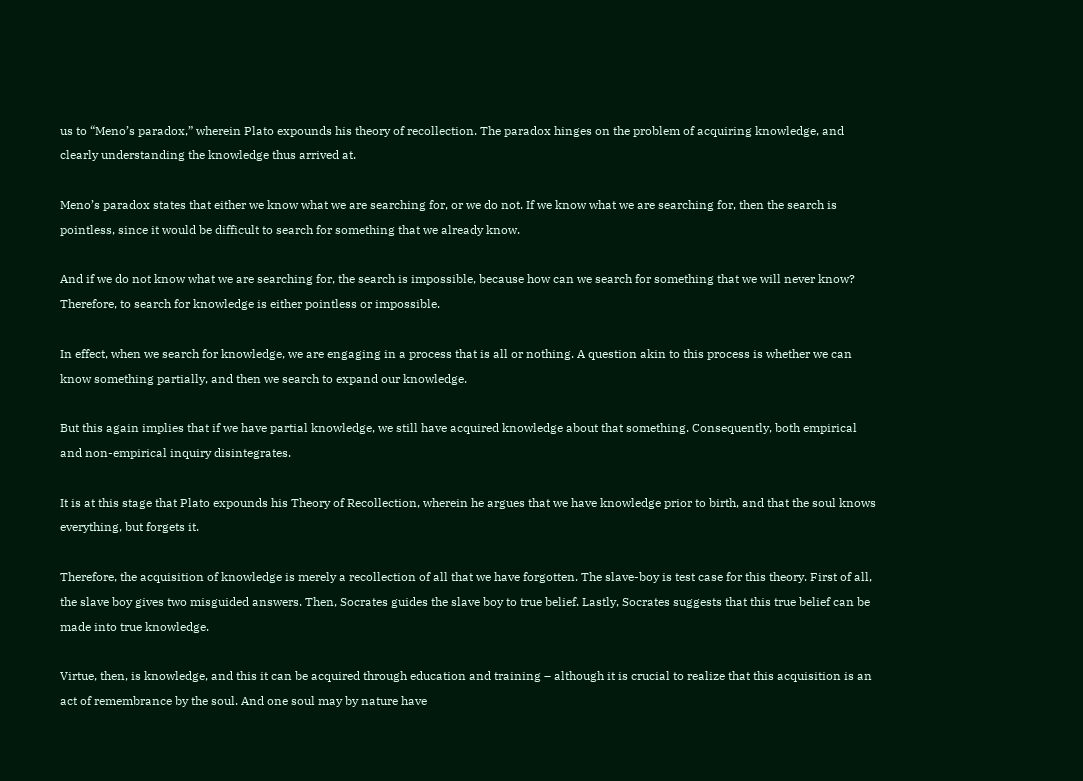us to “Meno’s paradox,” wherein Plato expounds his theory of recollection. The paradox hinges on the problem of acquiring knowledge, and clearly understanding the knowledge thus arrived at.

Meno’s paradox states that either we know what we are searching for, or we do not. If we know what we are searching for, then the search is pointless, since it would be difficult to search for something that we already know.

And if we do not know what we are searching for, the search is impossible, because how can we search for something that we will never know? Therefore, to search for knowledge is either pointless or impossible.

In effect, when we search for knowledge, we are engaging in a process that is all or nothing. A question akin to this process is whether we can know something partially, and then we search to expand our knowledge.

But this again implies that if we have partial knowledge, we still have acquired knowledge about that something. Consequently, both empirical and non-empirical inquiry disintegrates.

It is at this stage that Plato expounds his Theory of Recollection, wherein he argues that we have knowledge prior to birth, and that the soul knows everything, but forgets it.

Therefore, the acquisition of knowledge is merely a recollection of all that we have forgotten. The slave-boy is test case for this theory. First of all, the slave boy gives two misguided answers. Then, Socrates guides the slave boy to true belief. Lastly, Socrates suggests that this true belief can be made into true knowledge.

Virtue, then, is knowledge, and this it can be acquired through education and training – although it is crucial to realize that this acquisition is an act of remembrance by the soul. And one soul may by nature have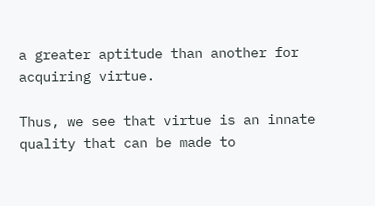a greater aptitude than another for acquiring virtue.

Thus, we see that virtue is an innate quality that can be made to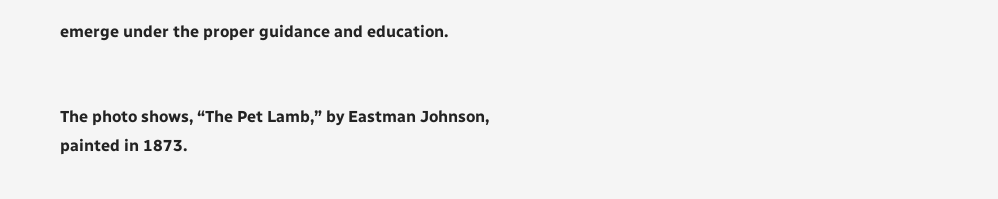emerge under the proper guidance and education.


The photo shows, “The Pet Lamb,” by Eastman Johnson, painted in 1873.